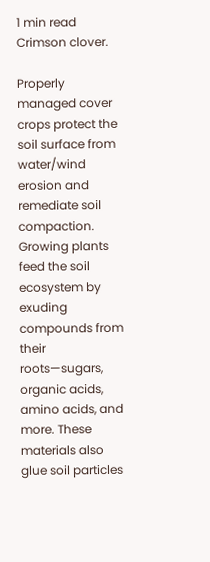1 min read
Crimson clover.

Properly managed cover crops protect the soil surface from water/wind erosion and remediate soil compaction. Growing plants feed the soil ecosystem by exuding compounds from their roots—sugars, organic acids, amino acids, and more. These materials also glue soil particles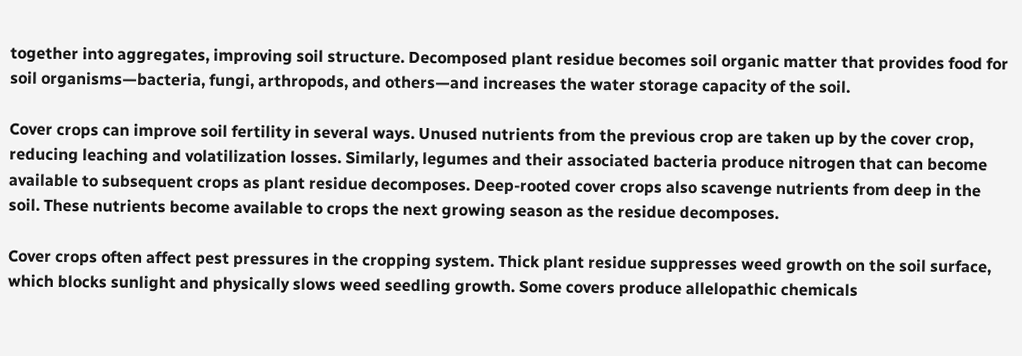together into aggregates, improving soil structure. Decomposed plant residue becomes soil organic matter that provides food for soil organisms—bacteria, fungi, arthropods, and others—and increases the water storage capacity of the soil.

Cover crops can improve soil fertility in several ways. Unused nutrients from the previous crop are taken up by the cover crop, reducing leaching and volatilization losses. Similarly, legumes and their associated bacteria produce nitrogen that can become available to subsequent crops as plant residue decomposes. Deep-rooted cover crops also scavenge nutrients from deep in the soil. These nutrients become available to crops the next growing season as the residue decomposes.

Cover crops often affect pest pressures in the cropping system. Thick plant residue suppresses weed growth on the soil surface, which blocks sunlight and physically slows weed seedling growth. Some covers produce allelopathic chemicals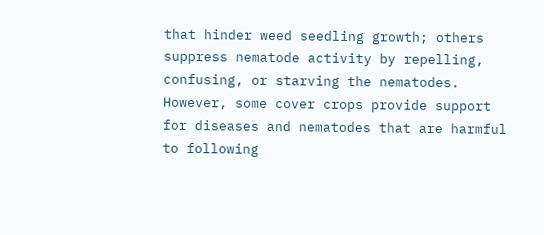that hinder weed seedling growth; others suppress nematode activity by repelling, confusing, or starving the nematodes. However, some cover crops provide support for diseases and nematodes that are harmful to following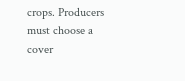crops. Producers must choose a cover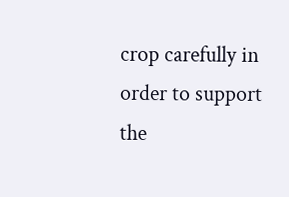crop carefully in order to support the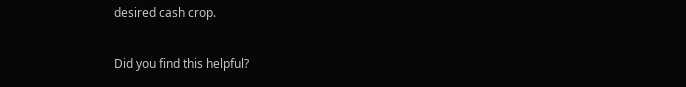desired cash crop.

Did you find this helpful?